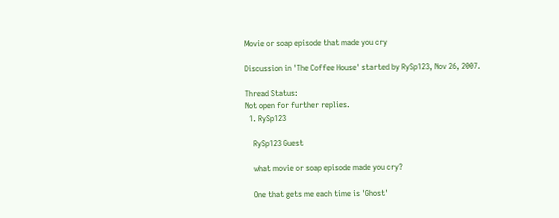Movie or soap episode that made you cry

Discussion in 'The Coffee House' started by RySp123, Nov 26, 2007.

Thread Status:
Not open for further replies.
  1. RySp123

    RySp123 Guest

    what movie or soap episode made you cry?

    One that gets me each time is 'Ghost'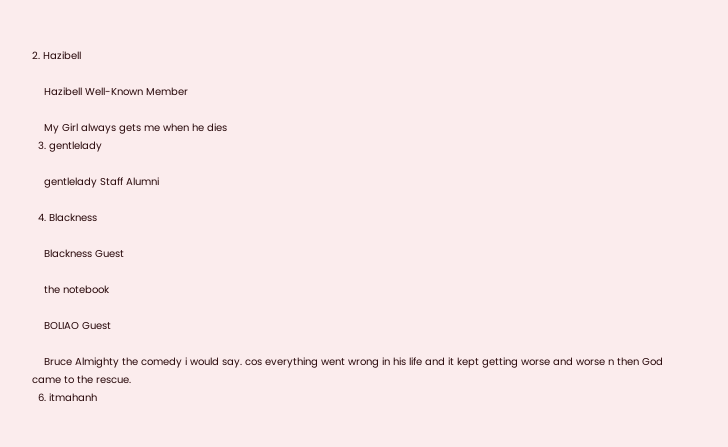2. Hazibell

    Hazibell Well-Known Member

    My Girl always gets me when he dies
  3. gentlelady

    gentlelady Staff Alumni

  4. Blackness

    Blackness Guest

    the notebook

    BOLIAO Guest

    Bruce Almighty the comedy i would say. cos everything went wrong in his life and it kept getting worse and worse n then God came to the rescue.
  6. itmahanh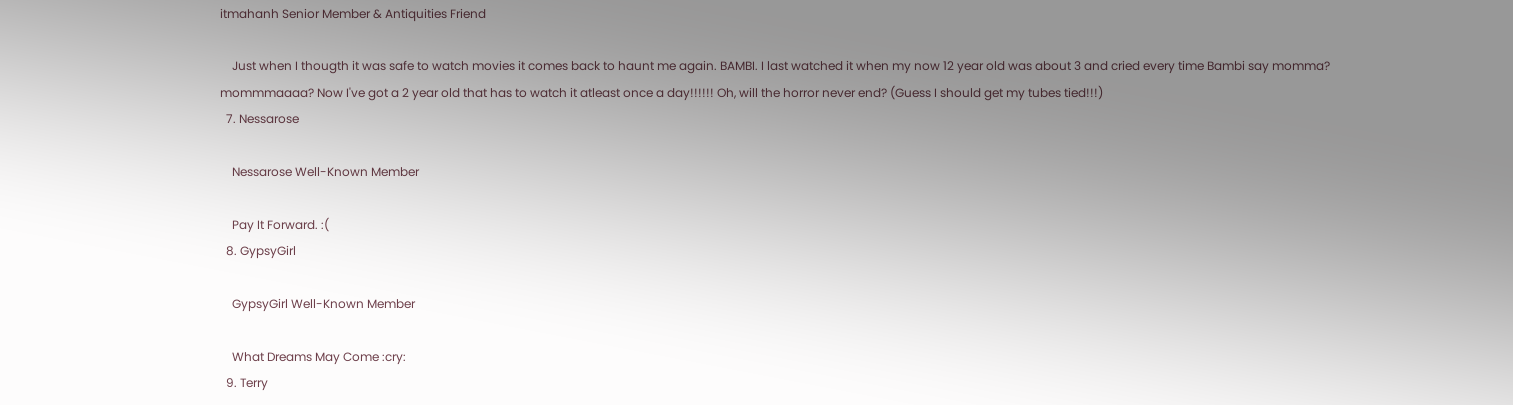itmahanh Senior Member & Antiquities Friend

    Just when I thougth it was safe to watch movies it comes back to haunt me again. BAMBI. I last watched it when my now 12 year old was about 3 and cried every time Bambi say momma? mommmaaaa? Now I've got a 2 year old that has to watch it atleast once a day!!!!!! Oh, will the horror never end? (Guess I should get my tubes tied!!!)
  7. Nessarose

    Nessarose Well-Known Member

    Pay It Forward. :(
  8. GypsyGirl

    GypsyGirl Well-Known Member

    What Dreams May Come :cry:
  9. Terry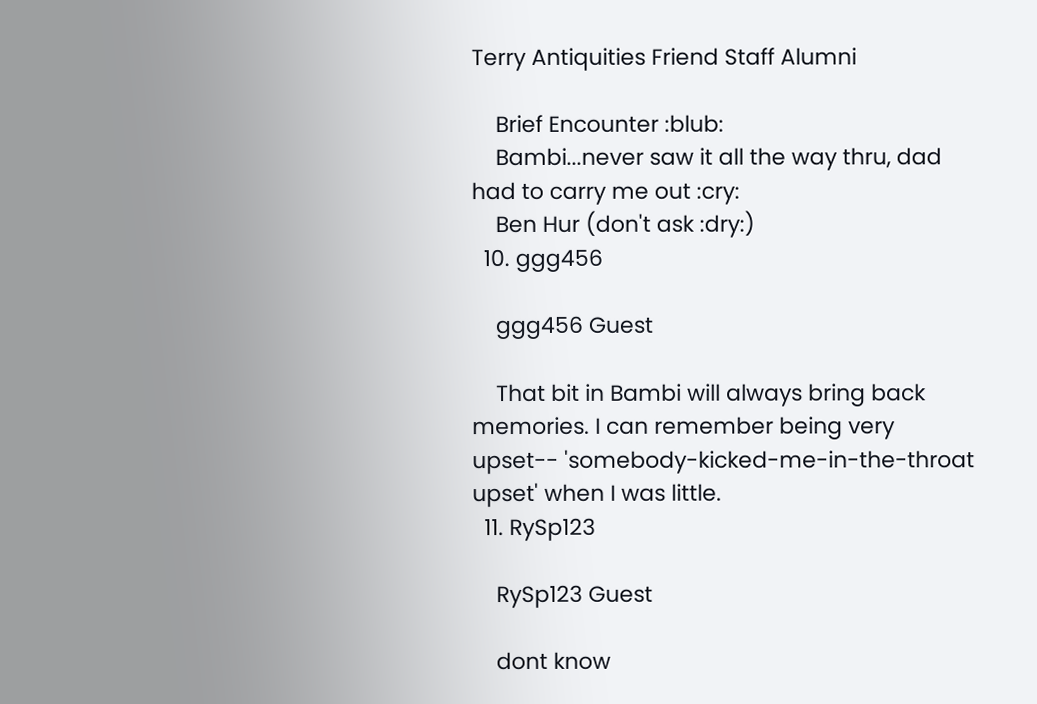Terry Antiquities Friend Staff Alumni

    Brief Encounter :blub:
    Bambi...never saw it all the way thru, dad had to carry me out :cry:
    Ben Hur (don't ask :dry:)
  10. ggg456

    ggg456 Guest

    That bit in Bambi will always bring back memories. I can remember being very upset-- 'somebody-kicked-me-in-the-throat upset' when I was little.
  11. RySp123

    RySp123 Guest

    dont know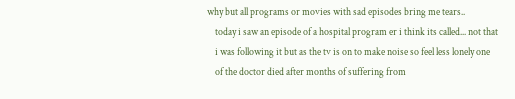why but all programs or movies with sad episodes bring me tears..
    today i saw an episode of a hospital program er i think its called... not that
    i was following it but as the tv is on to make noise so feel less lonely one
    of the doctor died after months of suffering from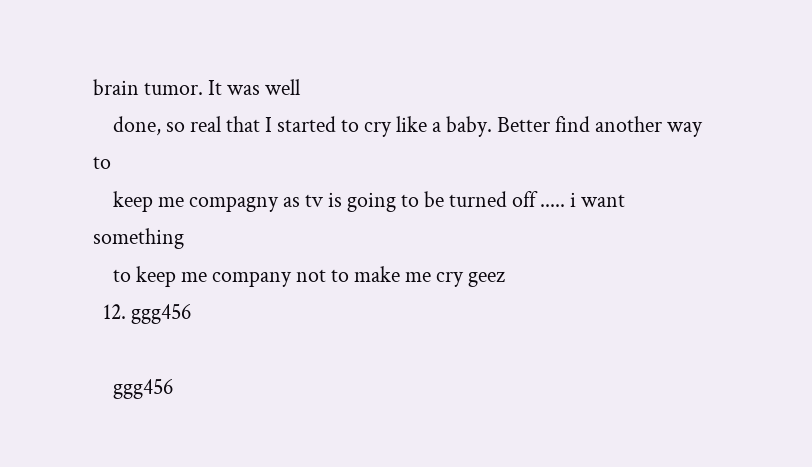brain tumor. It was well
    done, so real that I started to cry like a baby. Better find another way to
    keep me compagny as tv is going to be turned off ..... i want something
    to keep me company not to make me cry geez
  12. ggg456

    ggg456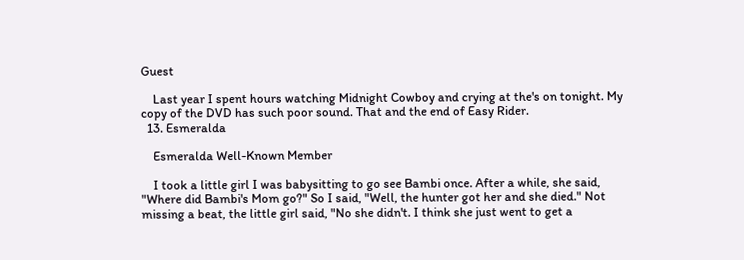Guest

    Last year I spent hours watching Midnight Cowboy and crying at the's on tonight. My copy of the DVD has such poor sound. That and the end of Easy Rider.
  13. Esmeralda

    Esmeralda Well-Known Member

    I took a little girl I was babysitting to go see Bambi once. After a while, she said, "Where did Bambi's Mom go?" So I said, "Well, the hunter got her and she died." Not missing a beat, the little girl said, "No she didn't. I think she just went to get a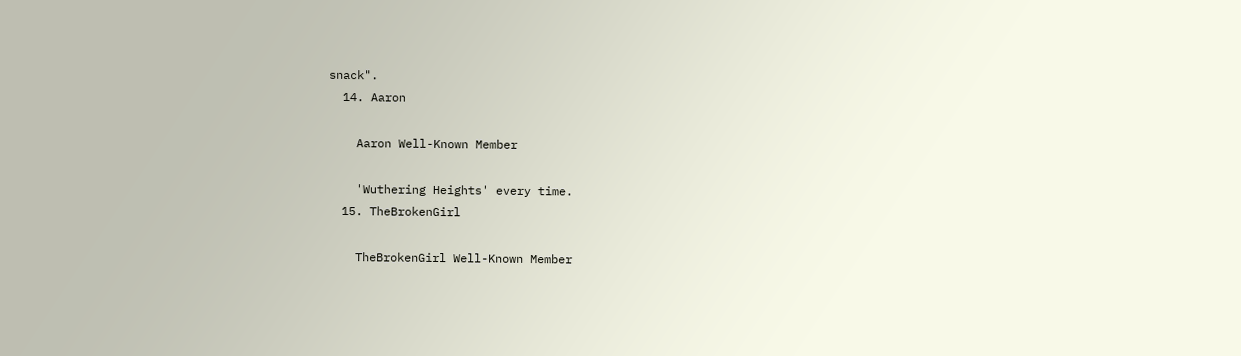snack".
  14. Aaron

    Aaron Well-Known Member

    'Wuthering Heights' every time.
  15. TheBrokenGirl

    TheBrokenGirl Well-Known Member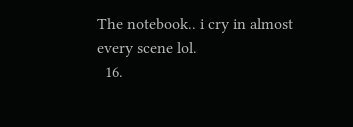The notebook.. i cry in almost every scene lol.
  16.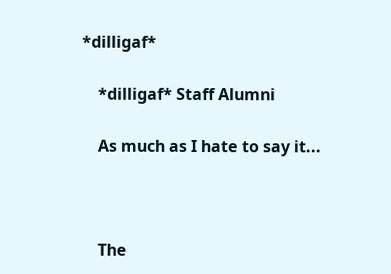*dilligaf*

    *dilligaf* Staff Alumni

    As much as I hate to say it...



    The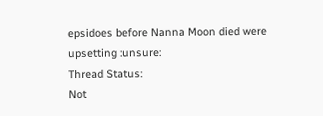epsidoes before Nanna Moon died were upsetting :unsure:
Thread Status:
Not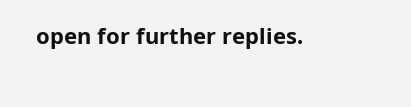open for further replies.